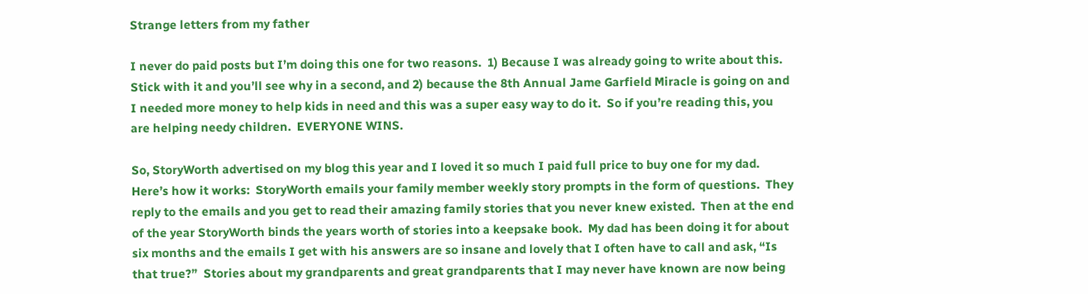Strange letters from my father

I never do paid posts but I’m doing this one for two reasons.  1) Because I was already going to write about this.  Stick with it and you’ll see why in a second, and 2) because the 8th Annual Jame Garfield Miracle is going on and I needed more money to help kids in need and this was a super easy way to do it.  So if you’re reading this, you are helping needy children.  EVERYONE WINS.

So, StoryWorth advertised on my blog this year and I loved it so much I paid full price to buy one for my dad.  Here’s how it works:  StoryWorth emails your family member weekly story prompts in the form of questions.  They reply to the emails and you get to read their amazing family stories that you never knew existed.  Then at the end of the year StoryWorth binds the years worth of stories into a keepsake book.  My dad has been doing it for about six months and the emails I get with his answers are so insane and lovely that I often have to call and ask, “Is that true?”  Stories about my grandparents and great grandparents that I may never have known are now being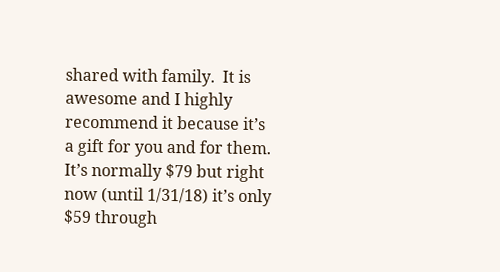shared with family.  It is awesome and I highly recommend it because it’s a gift for you and for them.  It’s normally $79 but right now (until 1/31/18) it’s only $59 through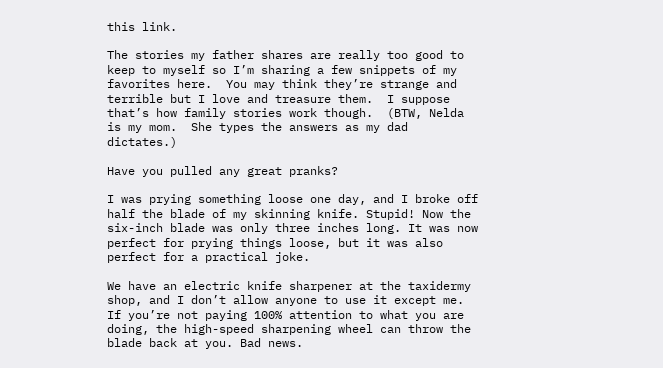this link.

The stories my father shares are really too good to keep to myself so I’m sharing a few snippets of my favorites here.  You may think they’re strange and terrible but I love and treasure them.  I suppose that’s how family stories work though.  (BTW, Nelda is my mom.  She types the answers as my dad dictates.)

Have you pulled any great pranks?

I was prying something loose one day, and I broke off half the blade of my skinning knife. Stupid! Now the six-inch blade was only three inches long. It was now perfect for prying things loose, but it was also perfect for a practical joke.

We have an electric knife sharpener at the taxidermy shop, and I don’t allow anyone to use it except me. If you’re not paying 100% attention to what you are doing, the high-speed sharpening wheel can throw the blade back at you. Bad news.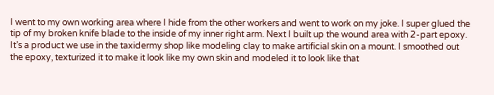I went to my own working area where I hide from the other workers and went to work on my joke. I super glued the tip of my broken knife blade to the inside of my inner right arm. Next I built up the wound area with 2-part epoxy. It’s a product we use in the taxidermy shop like modeling clay to make artificial skin on a mount. I smoothed out the epoxy, texturized it to make it look like my own skin and modeled it to look like that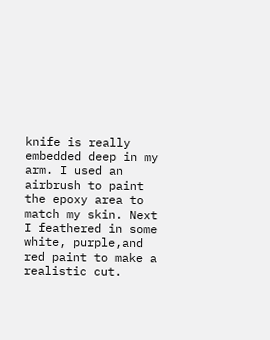knife is really embedded deep in my arm. I used an airbrush to paint the epoxy area to match my skin. Next I feathered in some white, purple,and red paint to make a realistic cut.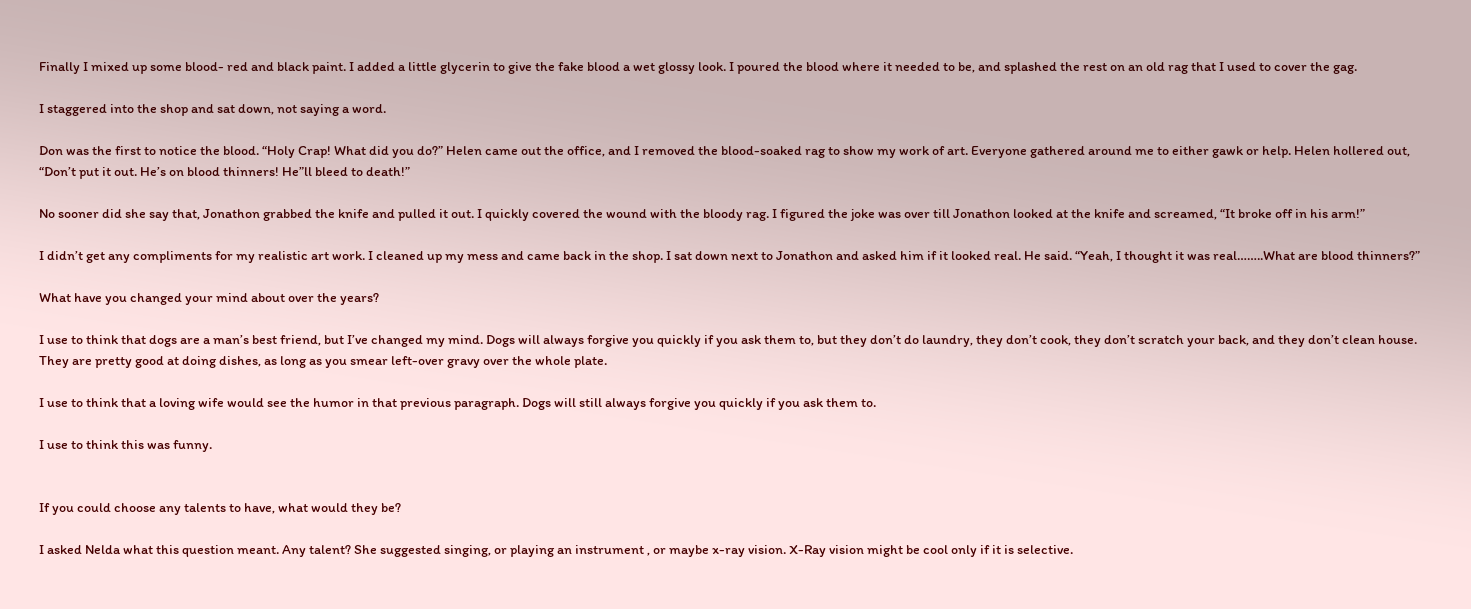Finally I mixed up some blood- red and black paint. I added a little glycerin to give the fake blood a wet glossy look. I poured the blood where it needed to be, and splashed the rest on an old rag that I used to cover the gag.

I staggered into the shop and sat down, not saying a word.

Don was the first to notice the blood. “Holy Crap! What did you do?” Helen came out the office, and I removed the blood-soaked rag to show my work of art. Everyone gathered around me to either gawk or help. Helen hollered out, “Don’t put it out. He’s on blood thinners! He”ll bleed to death!”

No sooner did she say that, Jonathon grabbed the knife and pulled it out. I quickly covered the wound with the bloody rag. I figured the joke was over till Jonathon looked at the knife and screamed, “It broke off in his arm!”

I didn’t get any compliments for my realistic art work. I cleaned up my mess and came back in the shop. I sat down next to Jonathon and asked him if it looked real. He said. “Yeah, I thought it was real……..What are blood thinners?”

What have you changed your mind about over the years?

I use to think that dogs are a man’s best friend, but I’ve changed my mind. Dogs will always forgive you quickly if you ask them to, but they don’t do laundry, they don’t cook, they don’t scratch your back, and they don’t clean house. They are pretty good at doing dishes, as long as you smear left-over gravy over the whole plate.

I use to think that a loving wife would see the humor in that previous paragraph. Dogs will still always forgive you quickly if you ask them to.

I use to think this was funny.


If you could choose any talents to have, what would they be?

I asked Nelda what this question meant. Any talent? She suggested singing, or playing an instrument , or maybe x-ray vision. X-Ray vision might be cool only if it is selective.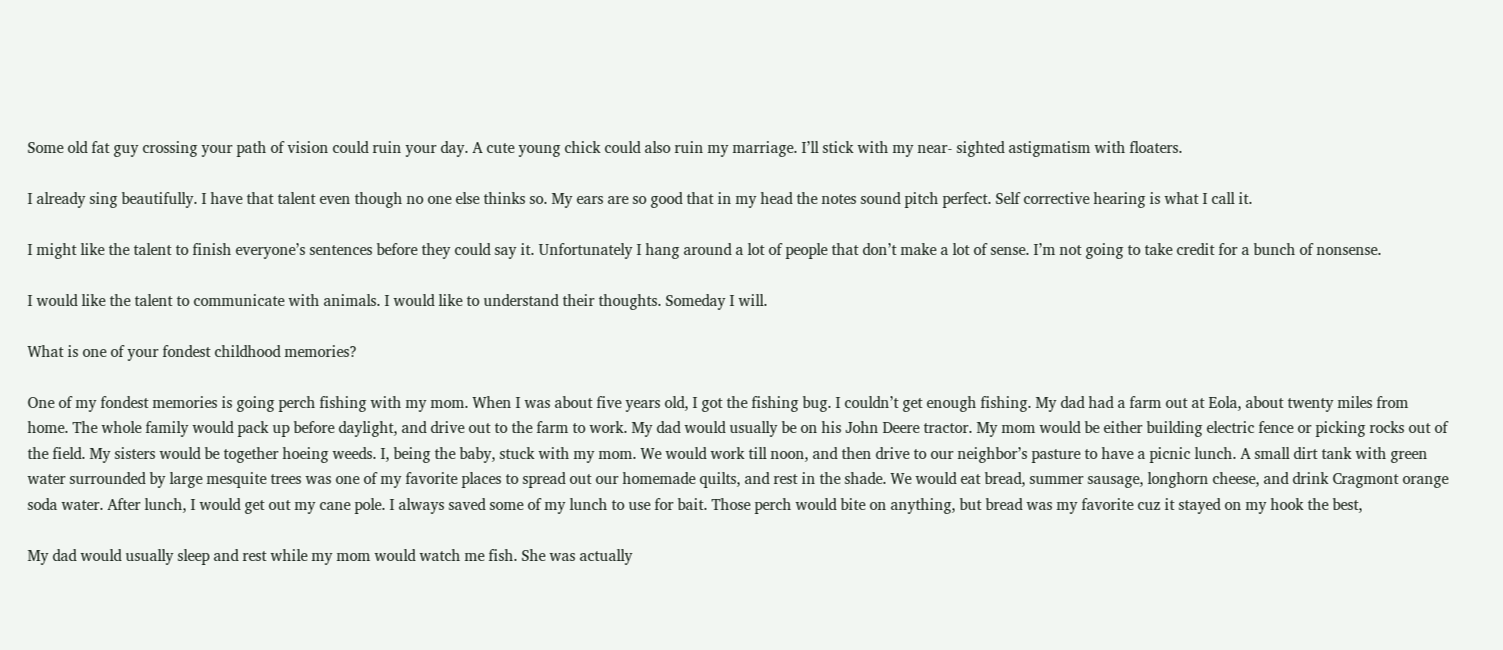Some old fat guy crossing your path of vision could ruin your day. A cute young chick could also ruin my marriage. I’ll stick with my near- sighted astigmatism with floaters.

I already sing beautifully. I have that talent even though no one else thinks so. My ears are so good that in my head the notes sound pitch perfect. Self corrective hearing is what I call it.

I might like the talent to finish everyone’s sentences before they could say it. Unfortunately I hang around a lot of people that don’t make a lot of sense. I’m not going to take credit for a bunch of nonsense.

I would like the talent to communicate with animals. I would like to understand their thoughts. Someday I will.

What is one of your fondest childhood memories?

One of my fondest memories is going perch fishing with my mom. When I was about five years old, I got the fishing bug. I couldn’t get enough fishing. My dad had a farm out at Eola, about twenty miles from home. The whole family would pack up before daylight, and drive out to the farm to work. My dad would usually be on his John Deere tractor. My mom would be either building electric fence or picking rocks out of the field. My sisters would be together hoeing weeds. I, being the baby, stuck with my mom. We would work till noon, and then drive to our neighbor’s pasture to have a picnic lunch. A small dirt tank with green water surrounded by large mesquite trees was one of my favorite places to spread out our homemade quilts, and rest in the shade. We would eat bread, summer sausage, longhorn cheese, and drink Cragmont orange soda water. After lunch, I would get out my cane pole. I always saved some of my lunch to use for bait. Those perch would bite on anything, but bread was my favorite cuz it stayed on my hook the best,

My dad would usually sleep and rest while my mom would watch me fish. She was actually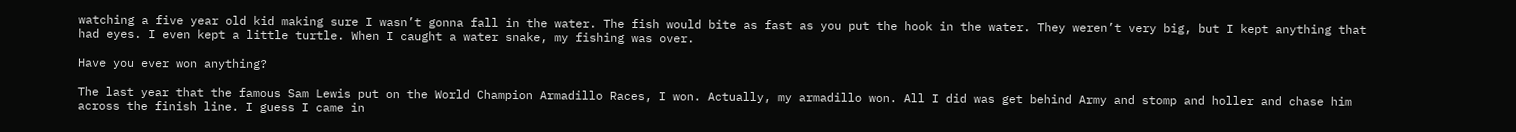watching a five year old kid making sure I wasn’t gonna fall in the water. The fish would bite as fast as you put the hook in the water. They weren’t very big, but I kept anything that had eyes. I even kept a little turtle. When I caught a water snake, my fishing was over.

Have you ever won anything?

The last year that the famous Sam Lewis put on the World Champion Armadillo Races, I won. Actually, my armadillo won. All I did was get behind Army and stomp and holler and chase him across the finish line. I guess I came in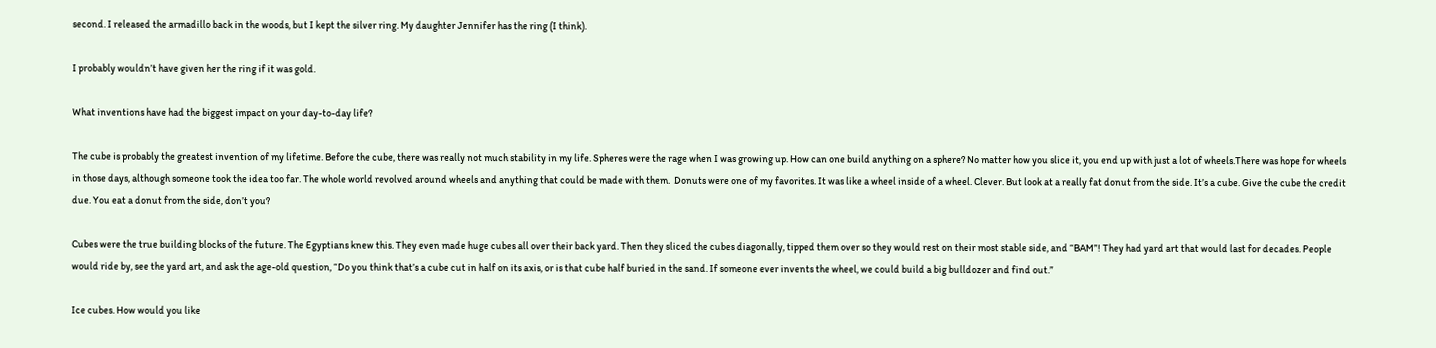second. I released the armadillo back in the woods, but I kept the silver ring. My daughter Jennifer has the ring (I think).

I probably wouldn’t have given her the ring if it was gold.

What inventions have had the biggest impact on your day-to-day life?

The cube is probably the greatest invention of my lifetime. Before the cube, there was really not much stability in my life. Spheres were the rage when I was growing up. How can one build anything on a sphere? No matter how you slice it, you end up with just a lot of wheels.There was hope for wheels in those days, although someone took the idea too far. The whole world revolved around wheels and anything that could be made with them.  Donuts were one of my favorites. It was like a wheel inside of a wheel. Clever. But look at a really fat donut from the side. It’s a cube. Give the cube the credit due. You eat a donut from the side, don’t you?

Cubes were the true building blocks of the future. The Egyptians knew this. They even made huge cubes all over their back yard. Then they sliced the cubes diagonally, tipped them over so they would rest on their most stable side, and “BAM”! They had yard art that would last for decades. People would ride by, see the yard art, and ask the age-old question, “Do you think that’s a cube cut in half on its axis, or is that cube half buried in the sand. If someone ever invents the wheel, we could build a big bulldozer and find out.”

Ice cubes. How would you like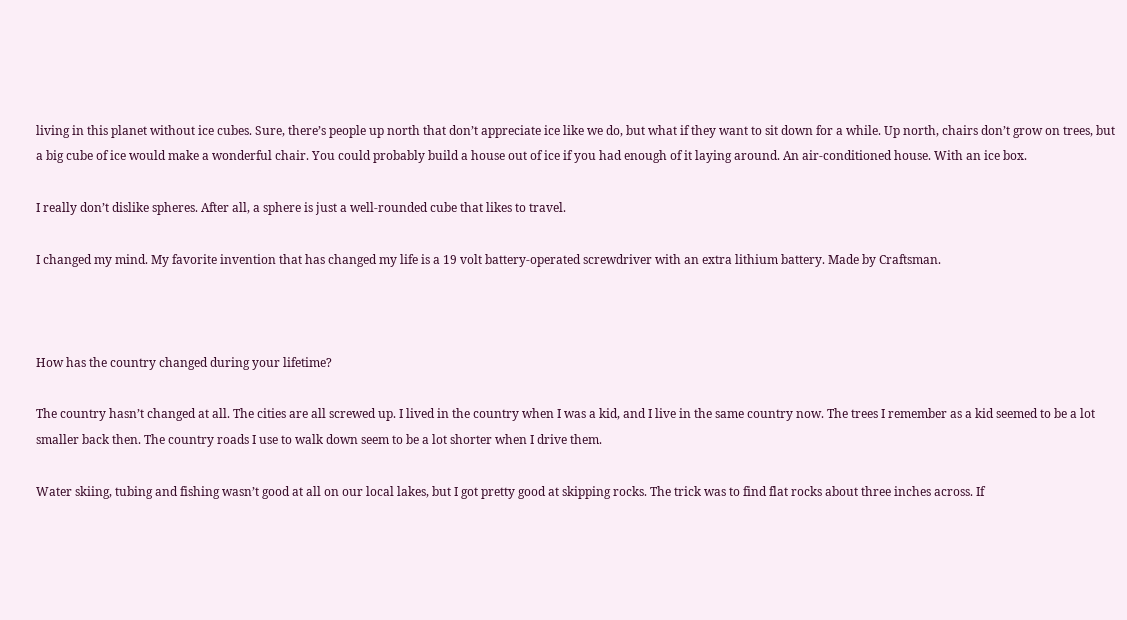living in this planet without ice cubes. Sure, there’s people up north that don’t appreciate ice like we do, but what if they want to sit down for a while. Up north, chairs don’t grow on trees, but a big cube of ice would make a wonderful chair. You could probably build a house out of ice if you had enough of it laying around. An air-conditioned house. With an ice box.

I really don’t dislike spheres. After all, a sphere is just a well-rounded cube that likes to travel.

I changed my mind. My favorite invention that has changed my life is a 19 volt battery-operated screwdriver with an extra lithium battery. Made by Craftsman.



How has the country changed during your lifetime?

The country hasn’t changed at all. The cities are all screwed up. I lived in the country when I was a kid, and I live in the same country now. The trees I remember as a kid seemed to be a lot smaller back then. The country roads I use to walk down seem to be a lot shorter when I drive them.

Water skiing, tubing and fishing wasn’t good at all on our local lakes, but I got pretty good at skipping rocks. The trick was to find flat rocks about three inches across. If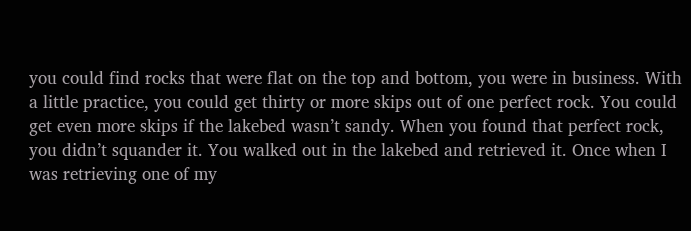you could find rocks that were flat on the top and bottom, you were in business. With a little practice, you could get thirty or more skips out of one perfect rock. You could get even more skips if the lakebed wasn’t sandy. When you found that perfect rock, you didn’t squander it. You walked out in the lakebed and retrieved it. Once when I was retrieving one of my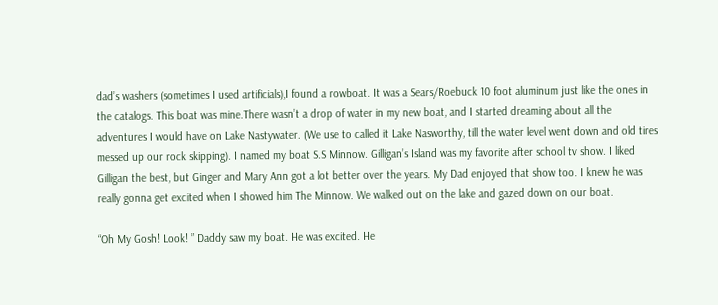dad’s washers (sometimes I used artificials),I found a rowboat. It was a Sears/Roebuck 10 foot aluminum just like the ones in the catalogs. This boat was mine.There wasn’t a drop of water in my new boat, and I started dreaming about all the adventures I would have on Lake Nastywater. (We use to called it Lake Nasworthy, till the water level went down and old tires messed up our rock skipping). I named my boat S.S Minnow. Gilligan’s Island was my favorite after school tv show. I liked Gilligan the best, but Ginger and Mary Ann got a lot better over the years. My Dad enjoyed that show too. I knew he was really gonna get excited when I showed him The Minnow. We walked out on the lake and gazed down on our boat.

“Oh My Gosh! Look! ” Daddy saw my boat. He was excited. He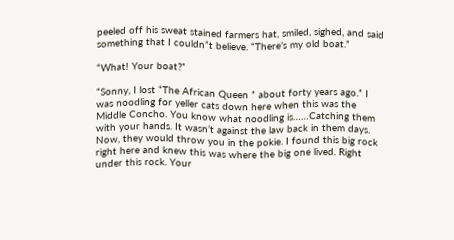peeled off his sweat stained farmers hat, smiled, sighed, and said something that I couldn”t believe. “There’s my old boat.”

“What! Your boat?”

“Sonny, I lost “The African Queen ” about forty years ago.” I was noodling for yeller cats down here when this was the Middle Concho. You know what noodling is……Catching them with your hands. It wasn’t against the law back in them days. Now, they would throw you in the pokie. I found this big rock right here and knew this was where the big one lived. Right under this rock. Your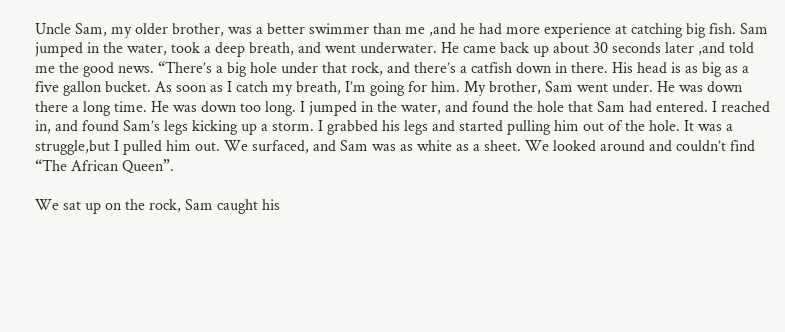Uncle Sam, my older brother, was a better swimmer than me ,and he had more experience at catching big fish. Sam jumped in the water, took a deep breath, and went underwater. He came back up about 30 seconds later ,and told me the good news. “There’s a big hole under that rock, and there’s a catfish down in there. His head is as big as a five gallon bucket. As soon as I catch my breath, I’m going for him. My brother, Sam went under. He was down there a long time. He was down too long. I jumped in the water, and found the hole that Sam had entered. I reached in, and found Sam’s legs kicking up a storm. I grabbed his legs and started pulling him out of the hole. It was a struggle,but I pulled him out. We surfaced, and Sam was as white as a sheet. We looked around and couldn’t find “The African Queen”.

We sat up on the rock, Sam caught his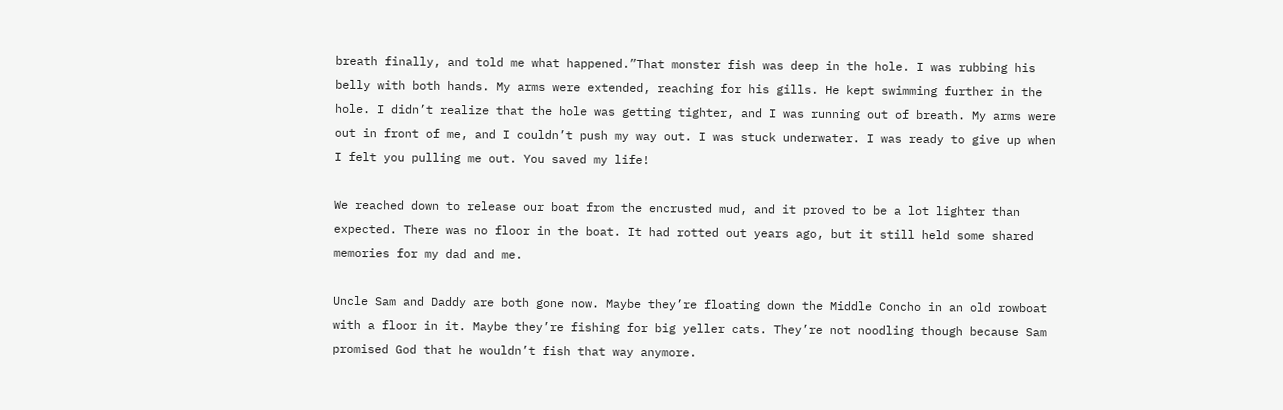breath finally, and told me what happened.”That monster fish was deep in the hole. I was rubbing his belly with both hands. My arms were extended, reaching for his gills. He kept swimming further in the hole. I didn’t realize that the hole was getting tighter, and I was running out of breath. My arms were out in front of me, and I couldn’t push my way out. I was stuck underwater. I was ready to give up when I felt you pulling me out. You saved my life!

We reached down to release our boat from the encrusted mud, and it proved to be a lot lighter than expected. There was no floor in the boat. It had rotted out years ago, but it still held some shared memories for my dad and me.

Uncle Sam and Daddy are both gone now. Maybe they’re floating down the Middle Concho in an old rowboat with a floor in it. Maybe they’re fishing for big yeller cats. They’re not noodling though because Sam promised God that he wouldn’t fish that way anymore.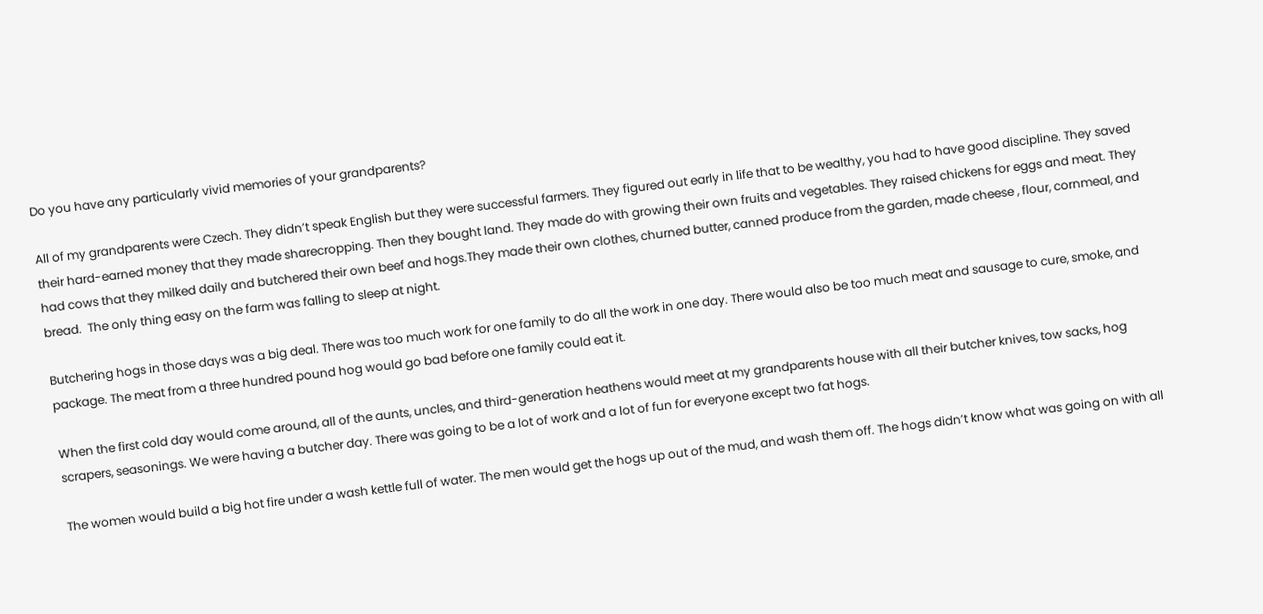Do you have any particularly vivid memories of your grandparents?

All of my grandparents were Czech. They didn’t speak English but they were successful farmers. They figured out early in life that to be wealthy, you had to have good discipline. They saved their hard-earned money that they made sharecropping. Then they bought land. They made do with growing their own fruits and vegetables. They raised chickens for eggs and meat. They had cows that they milked daily and butchered their own beef and hogs.They made their own clothes, churned butter, canned produce from the garden, made cheese , flour, cornmeal, and bread.  The only thing easy on the farm was falling to sleep at night.

Butchering hogs in those days was a big deal. There was too much work for one family to do all the work in one day. There would also be too much meat and sausage to cure, smoke, and package. The meat from a three hundred pound hog would go bad before one family could eat it.

When the first cold day would come around, all of the aunts, uncles, and third-generation heathens would meet at my grandparents house with all their butcher knives, tow sacks, hog scrapers, seasonings. We were having a butcher day. There was going to be a lot of work and a lot of fun for everyone except two fat hogs.

The women would build a big hot fire under a wash kettle full of water. The men would get the hogs up out of the mud, and wash them off. The hogs didn’t know what was going on with all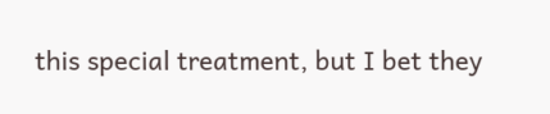this special treatment, but I bet they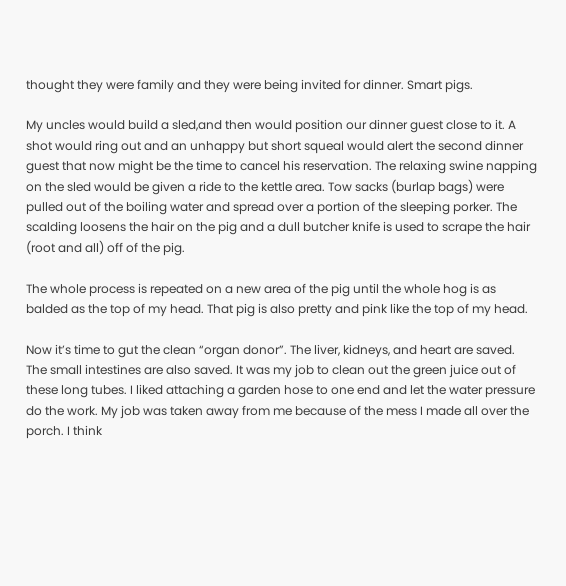thought they were family and they were being invited for dinner. Smart pigs.

My uncles would build a sled,and then would position our dinner guest close to it. A shot would ring out and an unhappy but short squeal would alert the second dinner guest that now might be the time to cancel his reservation. The relaxing swine napping on the sled would be given a ride to the kettle area. Tow sacks (burlap bags) were pulled out of the boiling water and spread over a portion of the sleeping porker. The scalding loosens the hair on the pig and a dull butcher knife is used to scrape the hair (root and all) off of the pig.

The whole process is repeated on a new area of the pig until the whole hog is as balded as the top of my head. That pig is also pretty and pink like the top of my head.

Now it’s time to gut the clean “organ donor”. The liver, kidneys, and heart are saved. The small intestines are also saved. It was my job to clean out the green juice out of these long tubes. I liked attaching a garden hose to one end and let the water pressure do the work. My job was taken away from me because of the mess I made all over the porch. I think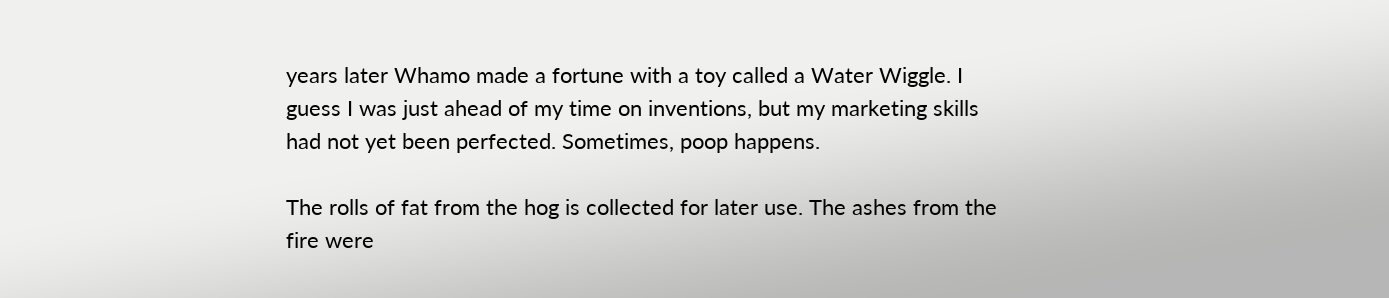years later Whamo made a fortune with a toy called a Water Wiggle. I guess I was just ahead of my time on inventions, but my marketing skills had not yet been perfected. Sometimes, poop happens.

The rolls of fat from the hog is collected for later use. The ashes from the fire were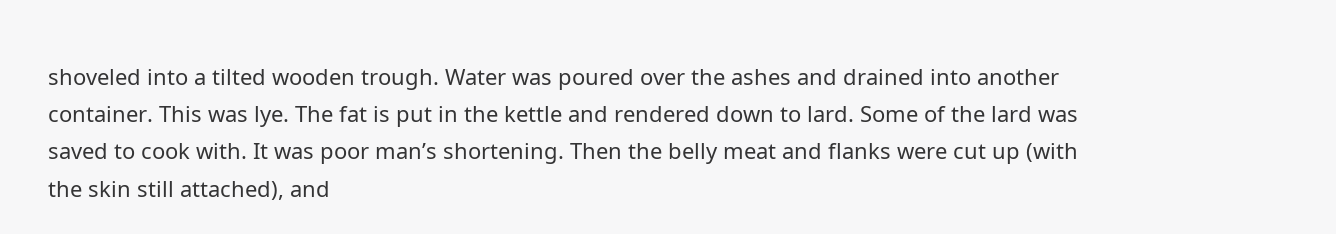shoveled into a tilted wooden trough. Water was poured over the ashes and drained into another container. This was lye. The fat is put in the kettle and rendered down to lard. Some of the lard was saved to cook with. It was poor man’s shortening. Then the belly meat and flanks were cut up (with the skin still attached), and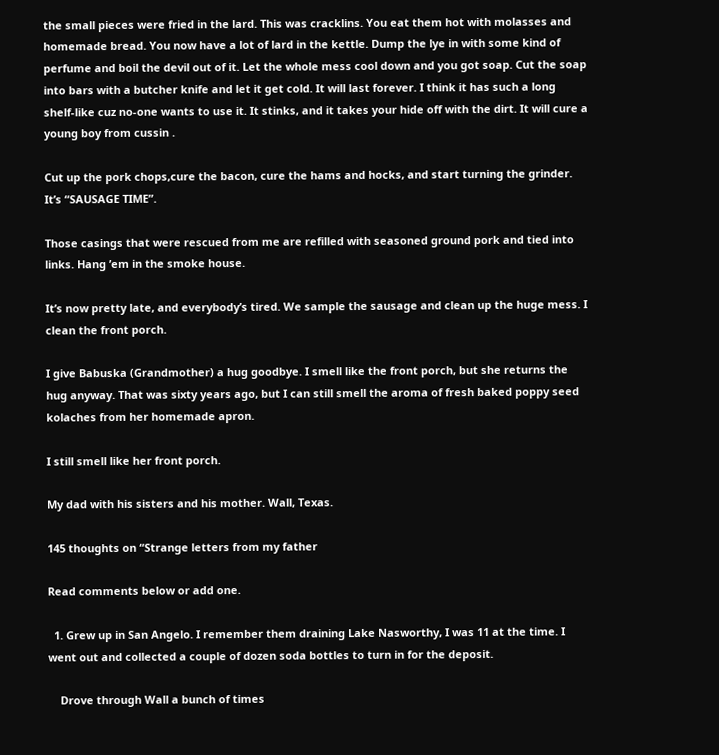the small pieces were fried in the lard. This was cracklins. You eat them hot with molasses and homemade bread. You now have a lot of lard in the kettle. Dump the lye in with some kind of perfume and boil the devil out of it. Let the whole mess cool down and you got soap. Cut the soap into bars with a butcher knife and let it get cold. It will last forever. I think it has such a long shelf-like cuz no-one wants to use it. It stinks, and it takes your hide off with the dirt. It will cure a young boy from cussin .

Cut up the pork chops,cure the bacon, cure the hams and hocks, and start turning the grinder. It’s “SAUSAGE TIME”.

Those casings that were rescued from me are refilled with seasoned ground pork and tied into links. Hang ’em in the smoke house.

It’s now pretty late, and everybody’s tired. We sample the sausage and clean up the huge mess. I clean the front porch.

I give Babuska (Grandmother) a hug goodbye. I smell like the front porch, but she returns the hug anyway. That was sixty years ago, but I can still smell the aroma of fresh baked poppy seed kolaches from her homemade apron.

I still smell like her front porch.

My dad with his sisters and his mother. Wall, Texas.

145 thoughts on “Strange letters from my father

Read comments below or add one.

  1. Grew up in San Angelo. I remember them draining Lake Nasworthy, I was 11 at the time. I went out and collected a couple of dozen soda bottles to turn in for the deposit.

    Drove through Wall a bunch of times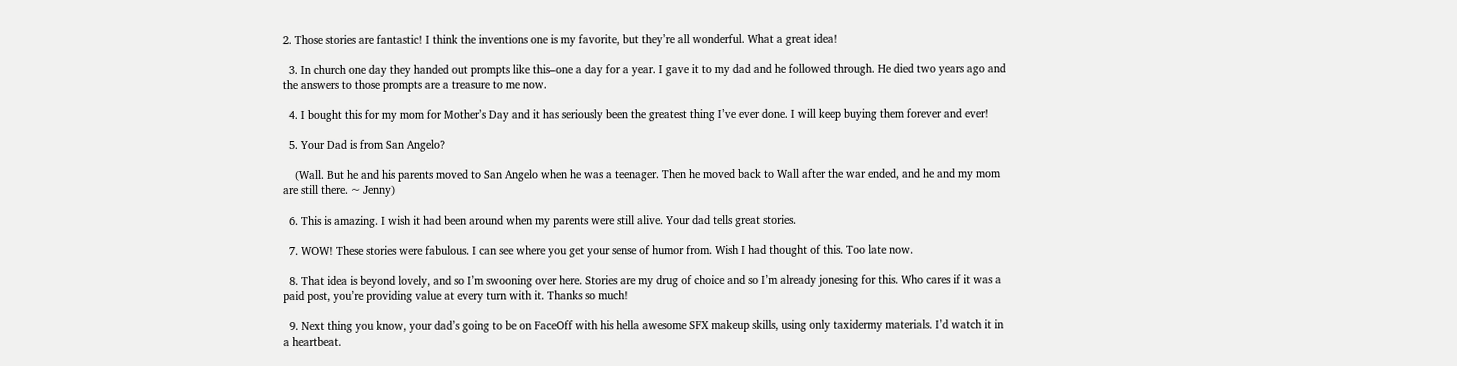2. Those stories are fantastic! I think the inventions one is my favorite, but they’re all wonderful. What a great idea!

  3. In church one day they handed out prompts like this–one a day for a year. I gave it to my dad and he followed through. He died two years ago and the answers to those prompts are a treasure to me now.

  4. I bought this for my mom for Mother’s Day and it has seriously been the greatest thing I’ve ever done. I will keep buying them forever and ever!

  5. Your Dad is from San Angelo?

    (Wall. But he and his parents moved to San Angelo when he was a teenager. Then he moved back to Wall after the war ended, and he and my mom are still there. ~ Jenny)

  6. This is amazing. I wish it had been around when my parents were still alive. Your dad tells great stories.

  7. WOW! These stories were fabulous. I can see where you get your sense of humor from. Wish I had thought of this. Too late now.

  8. That idea is beyond lovely, and so I’m swooning over here. Stories are my drug of choice and so I’m already jonesing for this. Who cares if it was a paid post, you’re providing value at every turn with it. Thanks so much!

  9. Next thing you know, your dad’s going to be on FaceOff with his hella awesome SFX makeup skills, using only taxidermy materials. I’d watch it in a heartbeat.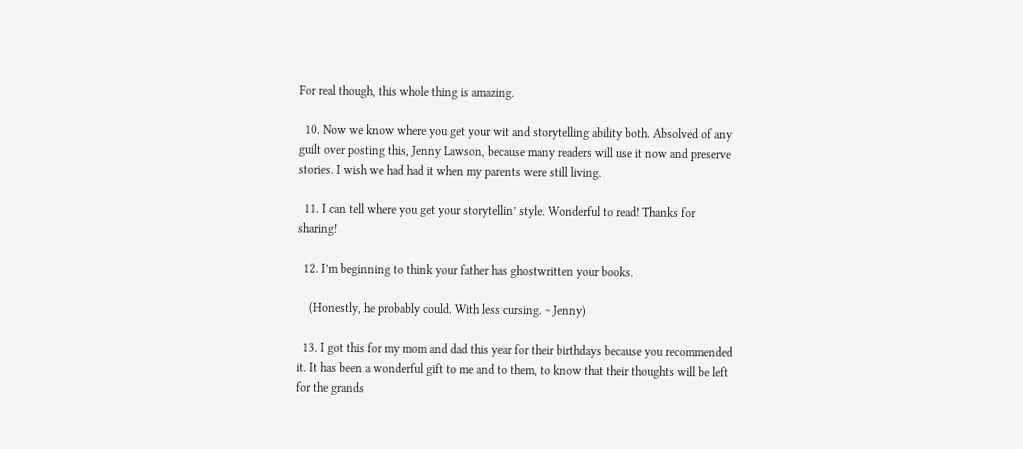For real though, this whole thing is amazing.

  10. Now we know where you get your wit and storytelling ability both. Absolved of any guilt over posting this, Jenny Lawson, because many readers will use it now and preserve stories. I wish we had had it when my parents were still living.

  11. I can tell where you get your storytellin’ style. Wonderful to read! Thanks for sharing!

  12. I’m beginning to think your father has ghostwritten your books.

    (Honestly, he probably could. With less cursing. ~ Jenny)

  13. I got this for my mom and dad this year for their birthdays because you recommended it. It has been a wonderful gift to me and to them, to know that their thoughts will be left for the grands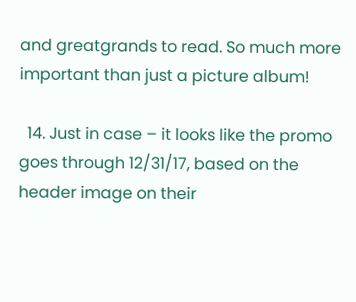and greatgrands to read. So much more important than just a picture album!

  14. Just in case – it looks like the promo goes through 12/31/17, based on the header image on their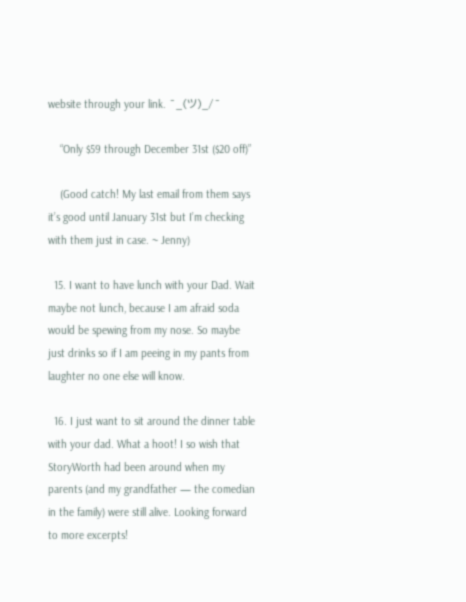website through your link. ¯_(ツ)_/¯

    “Only $59 through December 31st ($20 off)”

    (Good catch! My last email from them says it’s good until January 31st but I’m checking with them just in case. ~ Jenny)

  15. I want to have lunch with your Dad. Wait maybe not lunch, because I am afraid soda would be spewing from my nose. So maybe just drinks so if I am peeing in my pants from laughter no one else will know.

  16. I just want to sit around the dinner table with your dad. What a hoot! I so wish that StoryWorth had been around when my parents (and my grandfather — the comedian in the family) were still alive. Looking forward to more excerpts!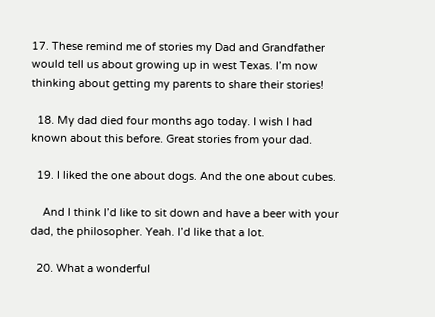17. These remind me of stories my Dad and Grandfather would tell us about growing up in west Texas. I’m now thinking about getting my parents to share their stories!

  18. My dad died four months ago today. I wish I had known about this before. Great stories from your dad.

  19. I liked the one about dogs. And the one about cubes.

    And I think I’d like to sit down and have a beer with your dad, the philosopher. Yeah. I’d like that a lot.

  20. What a wonderful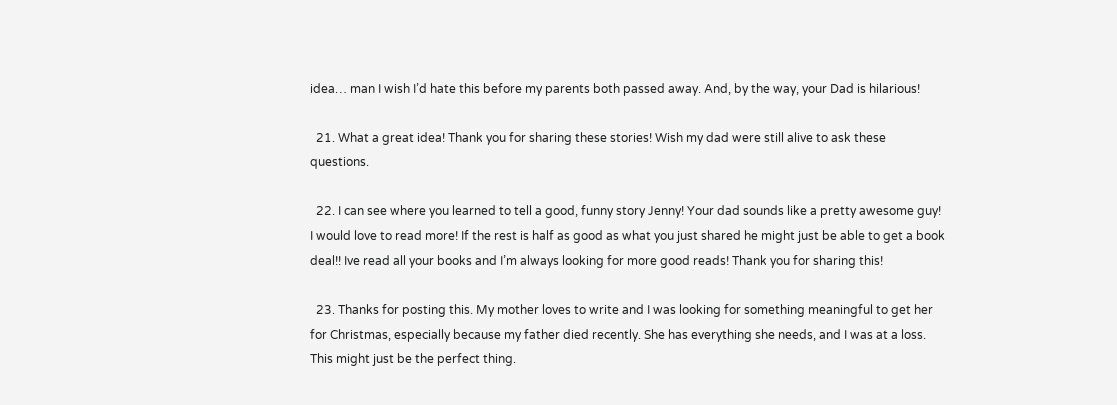idea… man I wish I’d hate this before my parents both passed away. And, by the way, your Dad is hilarious!

  21. What a great idea! Thank you for sharing these stories! Wish my dad were still alive to ask these questions.

  22. I can see where you learned to tell a good, funny story Jenny! Your dad sounds like a pretty awesome guy! I would love to read more! If the rest is half as good as what you just shared he might just be able to get a book deal!! Ive read all your books and I’m always looking for more good reads! Thank you for sharing this!

  23. Thanks for posting this. My mother loves to write and I was looking for something meaningful to get her for Christmas, especially because my father died recently. She has everything she needs, and I was at a loss. This might just be the perfect thing.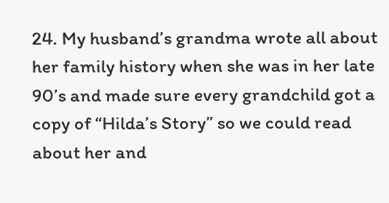24. My husband’s grandma wrote all about her family history when she was in her late 90’s and made sure every grandchild got a copy of “Hilda’s Story” so we could read about her and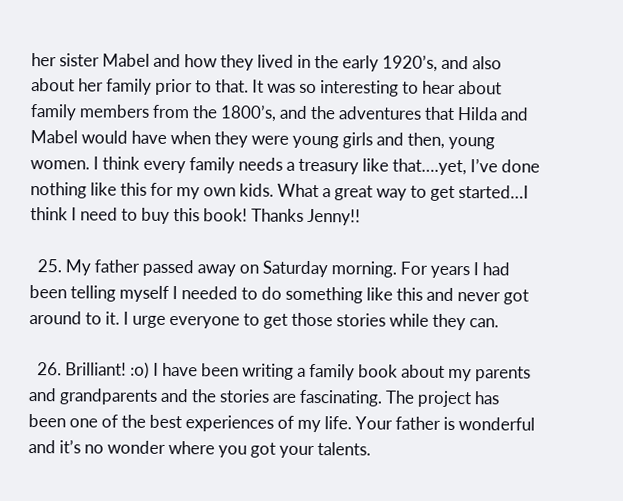her sister Mabel and how they lived in the early 1920’s, and also about her family prior to that. It was so interesting to hear about family members from the 1800’s, and the adventures that Hilda and Mabel would have when they were young girls and then, young women. I think every family needs a treasury like that….yet, I’ve done nothing like this for my own kids. What a great way to get started…I think I need to buy this book! Thanks Jenny!!

  25. My father passed away on Saturday morning. For years I had been telling myself I needed to do something like this and never got around to it. I urge everyone to get those stories while they can.

  26. Brilliant! :o) I have been writing a family book about my parents and grandparents and the stories are fascinating. The project has been one of the best experiences of my life. Your father is wonderful and it’s no wonder where you got your talents.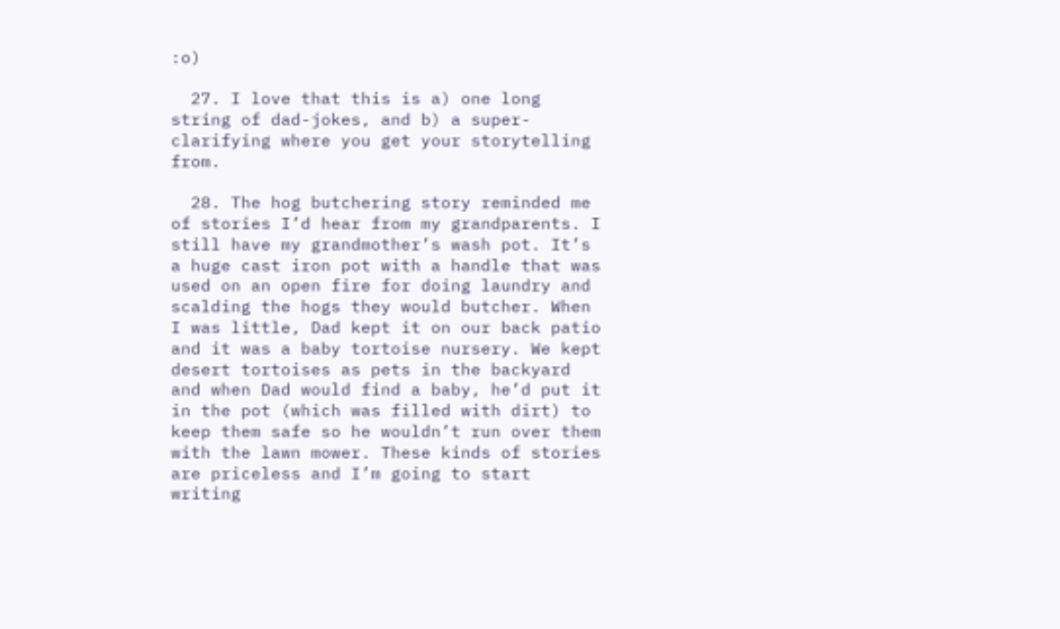:o)

  27. I love that this is a) one long string of dad-jokes, and b) a super-clarifying where you get your storytelling from.

  28. The hog butchering story reminded me of stories I’d hear from my grandparents. I still have my grandmother’s wash pot. It’s a huge cast iron pot with a handle that was used on an open fire for doing laundry and scalding the hogs they would butcher. When I was little, Dad kept it on our back patio and it was a baby tortoise nursery. We kept desert tortoises as pets in the backyard and when Dad would find a baby, he’d put it in the pot (which was filled with dirt) to keep them safe so he wouldn’t run over them with the lawn mower. These kinds of stories are priceless and I’m going to start writing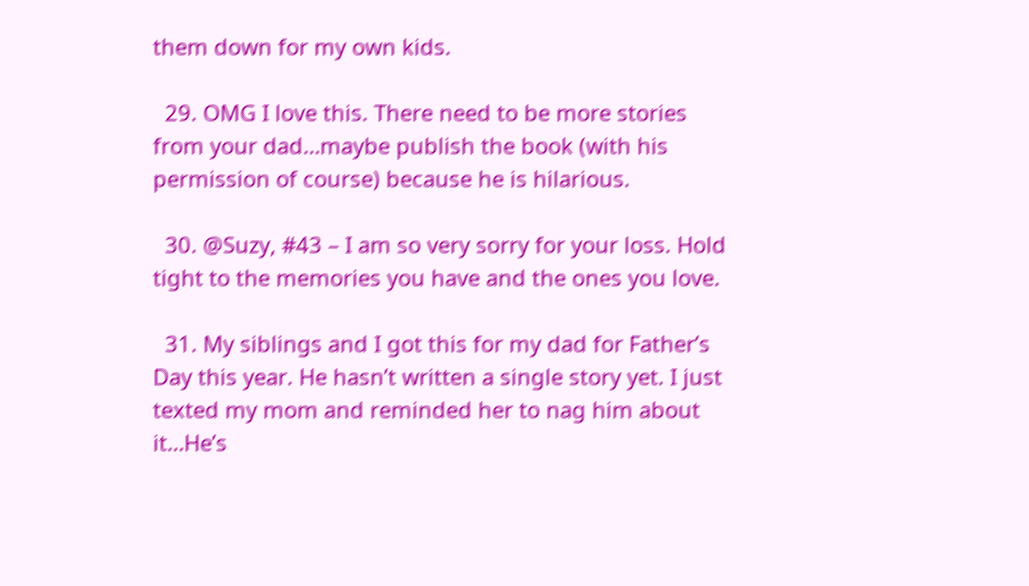them down for my own kids.

  29. OMG I love this. There need to be more stories from your dad…maybe publish the book (with his permission of course) because he is hilarious.

  30. @Suzy, #43 – I am so very sorry for your loss. Hold tight to the memories you have and the ones you love.

  31. My siblings and I got this for my dad for Father’s Day this year. He hasn’t written a single story yet. I just texted my mom and reminded her to nag him about it…He’s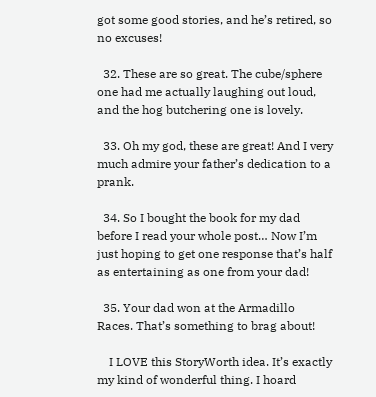got some good stories, and he’s retired, so no excuses!

  32. These are so great. The cube/sphere one had me actually laughing out loud, and the hog butchering one is lovely.

  33. Oh my god, these are great! And I very much admire your father’s dedication to a prank.

  34. So I bought the book for my dad before I read your whole post… Now I’m just hoping to get one response that’s half as entertaining as one from your dad!

  35. Your dad won at the Armadillo Races. That’s something to brag about!

    I LOVE this StoryWorth idea. It’s exactly my kind of wonderful thing. I hoard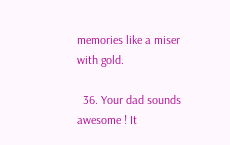memories like a miser with gold.

  36. Your dad sounds awesome ! It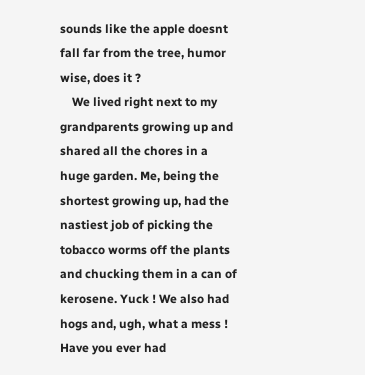sounds like the apple doesnt fall far from the tree, humor wise, does it ?
    We lived right next to my grandparents growing up and shared all the chores in a huge garden. Me, being the shortest growing up, had the nastiest job of picking the tobacco worms off the plants and chucking them in a can of kerosene. Yuck ! We also had hogs and, ugh, what a mess ! Have you ever had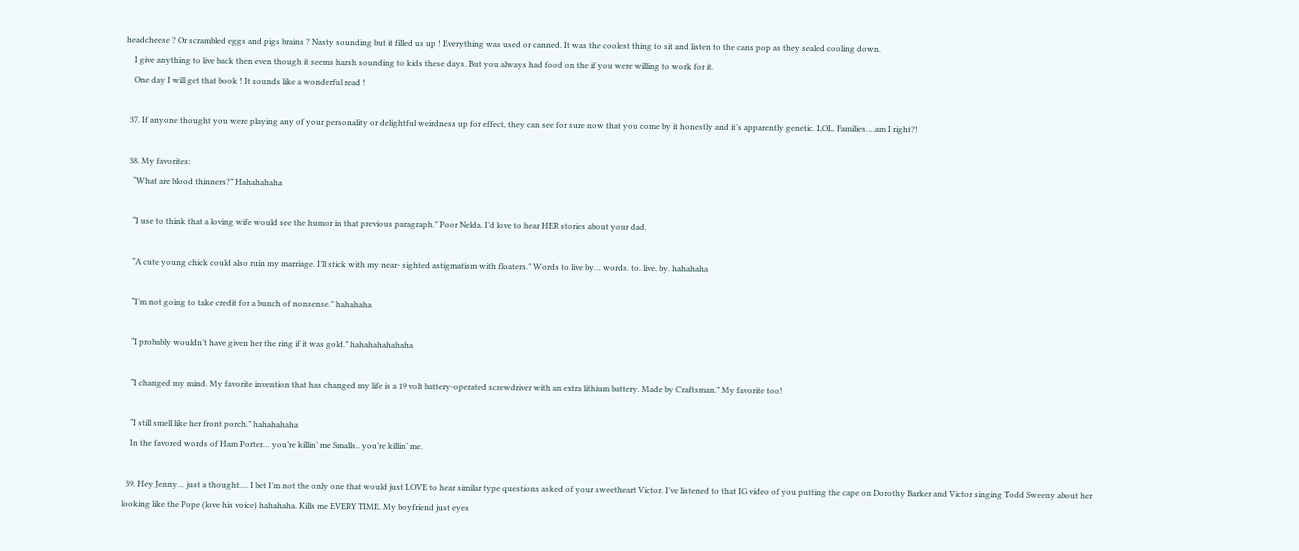headcheese ? Or scrambled eggs and pigs brains ? Nasty sounding but it filled us up ! Everything was used or canned. It was the coolest thing to sit and listen to the cans pop as they sealed cooling down.
    I give anything to live back then even though it seems harsh sounding to kids these days. But you always had food on the if you were willing to work for it.
    One day I will get that book ! It sounds like a wonderful read !

  37. If anyone thought you were playing any of your personality or delightful weirdness up for effect, they can see for sure now that you come by it honestly and it’s apparently genetic. LOL. Families….am I right?!

  38. My favorites:
    “What are blood thinners?” Hahahahaha

    “I use to think that a loving wife would see the humor in that previous paragraph.” Poor Nelda. I’d love to hear HER stories about your dad.

    “A cute young chick could also ruin my marriage. I’ll stick with my near- sighted astigmatism with floaters.” Words to live by… words. to. live. by. hahahaha

    “I’m not going to take credit for a bunch of nonsense.” hahahaha

    “I probably wouldn’t have given her the ring if it was gold.” hahahahahahaha

    “I changed my mind. My favorite invention that has changed my life is a 19 volt battery-operated screwdriver with an extra lithium battery. Made by Craftsman.” My favorite too!

    “I still smell like her front porch.” hahahahaha
    In the favored words of Ham Porter… you’re killin’ me Smalls.. you’re killin’ me.

  39. Hey Jenny… just a thought…. I bet I’m not the only one that would just LOVE to hear similar type questions asked of your sweetheart Victor. I’ve listened to that IG video of you putting the cape on Dorothy Barker and Victor singing Todd Sweeny about her looking like the Pope (love his voice) hahahaha. Kills me EVERY TIME. My boyfriend just eyes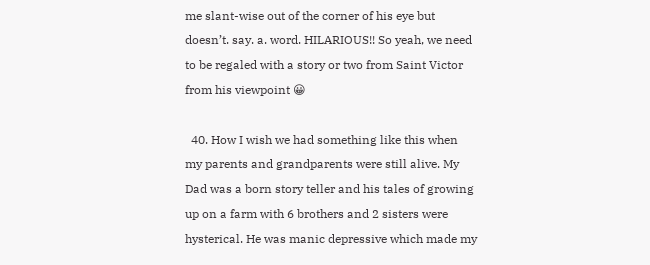me slant-wise out of the corner of his eye but doesn’t. say. a. word. HILARIOUS!! So yeah, we need to be regaled with a story or two from Saint Victor from his viewpoint 😀

  40. How I wish we had something like this when my parents and grandparents were still alive. My Dad was a born story teller and his tales of growing up on a farm with 6 brothers and 2 sisters were hysterical. He was manic depressive which made my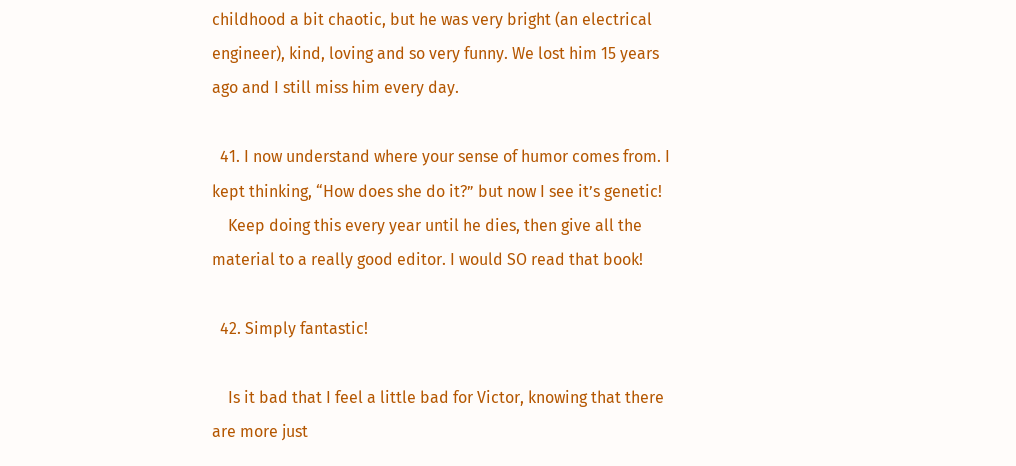childhood a bit chaotic, but he was very bright (an electrical engineer), kind, loving and so very funny. We lost him 15 years ago and I still miss him every day.

  41. I now understand where your sense of humor comes from. I kept thinking, “How does she do it?” but now I see it’s genetic!
    Keep doing this every year until he dies, then give all the material to a really good editor. I would SO read that book!

  42. Simply fantastic!

    Is it bad that I feel a little bad for Victor, knowing that there are more just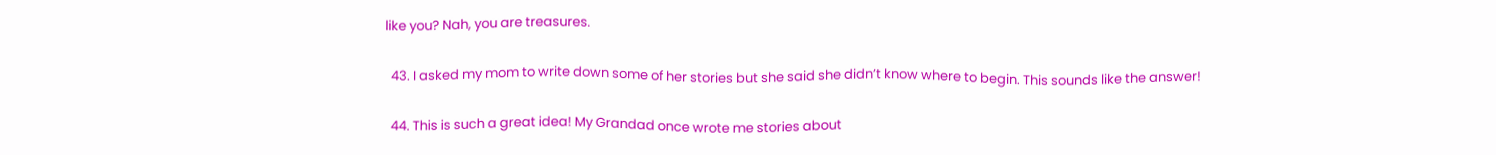like you? Nah, you are treasures.

  43. I asked my mom to write down some of her stories but she said she didn’t know where to begin. This sounds like the answer!

  44. This is such a great idea! My Grandad once wrote me stories about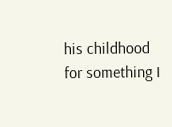his childhood for something I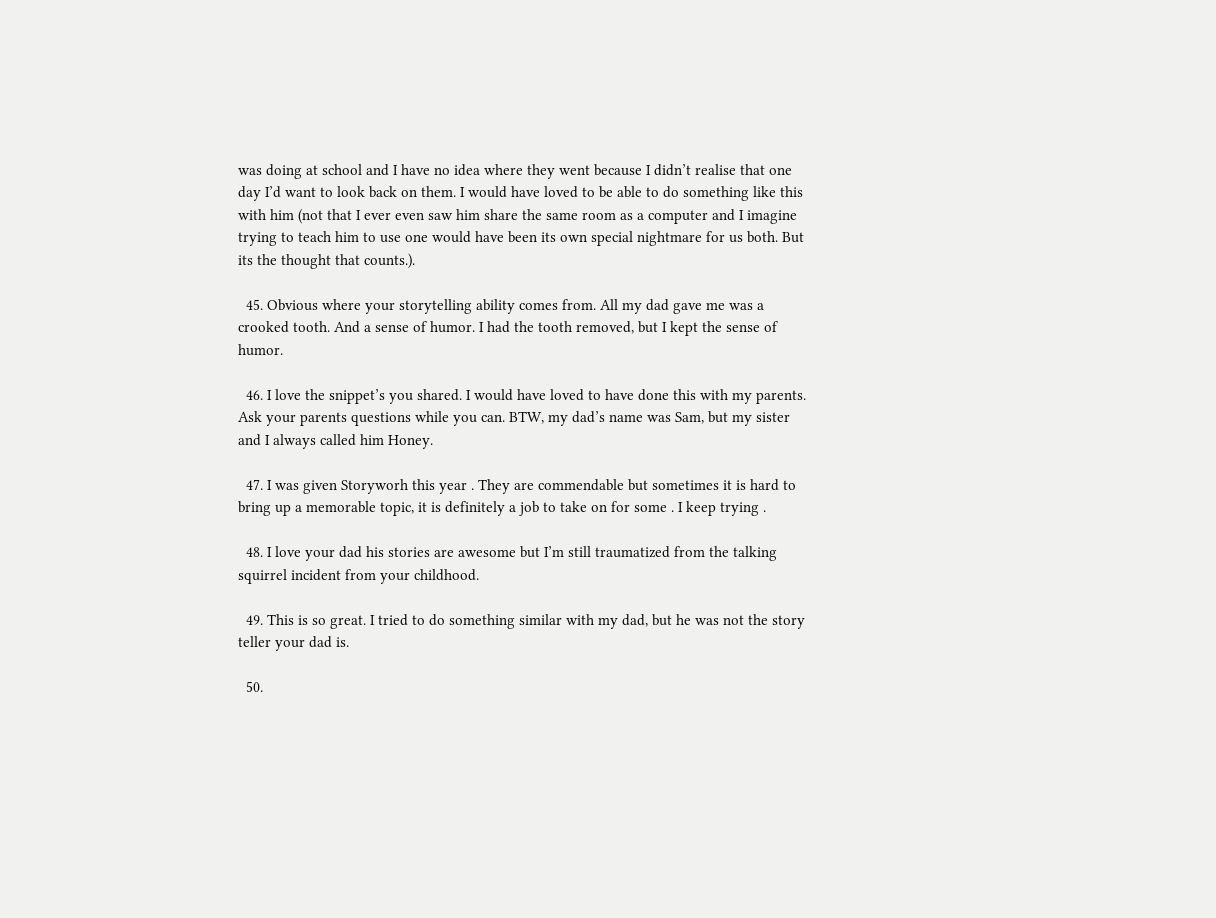was doing at school and I have no idea where they went because I didn’t realise that one day I’d want to look back on them. I would have loved to be able to do something like this with him (not that I ever even saw him share the same room as a computer and I imagine trying to teach him to use one would have been its own special nightmare for us both. But its the thought that counts.).

  45. Obvious where your storytelling ability comes from. All my dad gave me was a crooked tooth. And a sense of humor. I had the tooth removed, but I kept the sense of humor.

  46. I love the snippet’s you shared. I would have loved to have done this with my parents. Ask your parents questions while you can. BTW, my dad’s name was Sam, but my sister and I always called him Honey.

  47. I was given Storyworh this year . They are commendable but sometimes it is hard to bring up a memorable topic, it is definitely a job to take on for some . I keep trying .

  48. I love your dad his stories are awesome but I’m still traumatized from the talking squirrel incident from your childhood.

  49. This is so great. I tried to do something similar with my dad, but he was not the story teller your dad is.

  50.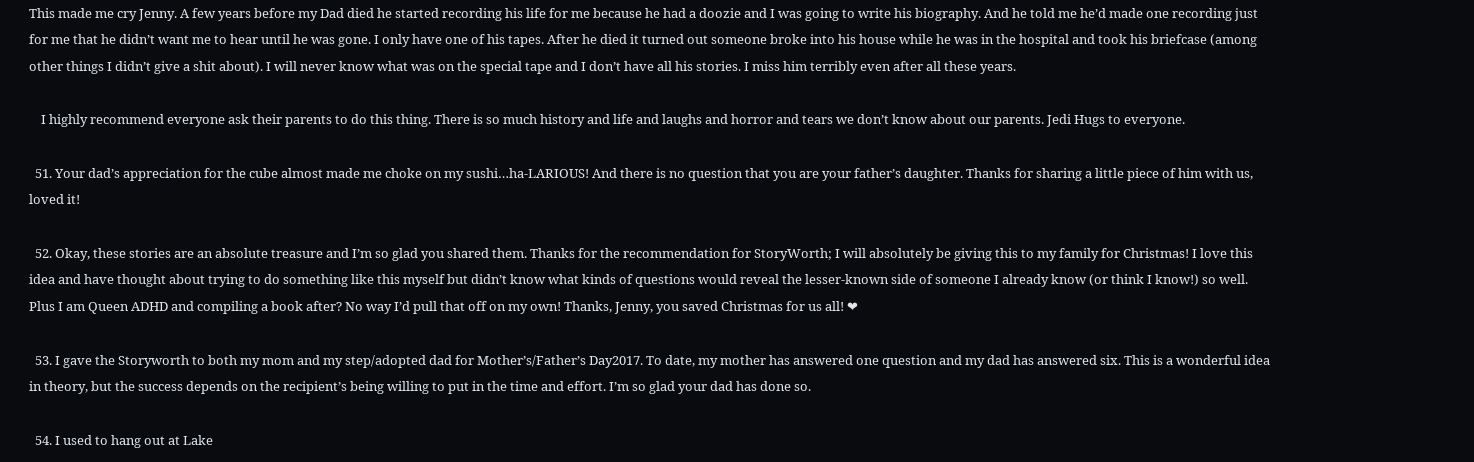This made me cry Jenny. A few years before my Dad died he started recording his life for me because he had a doozie and I was going to write his biography. And he told me he’d made one recording just for me that he didn’t want me to hear until he was gone. I only have one of his tapes. After he died it turned out someone broke into his house while he was in the hospital and took his briefcase (among other things I didn’t give a shit about). I will never know what was on the special tape and I don’t have all his stories. I miss him terribly even after all these years.

    I highly recommend everyone ask their parents to do this thing. There is so much history and life and laughs and horror and tears we don’t know about our parents. Jedi Hugs to everyone.

  51. Your dad’s appreciation for the cube almost made me choke on my sushi…ha-LARIOUS! And there is no question that you are your father’s daughter. Thanks for sharing a little piece of him with us, loved it!

  52. Okay, these stories are an absolute treasure and I’m so glad you shared them. Thanks for the recommendation for StoryWorth; I will absolutely be giving this to my family for Christmas! I love this idea and have thought about trying to do something like this myself but didn’t know what kinds of questions would reveal the lesser-known side of someone I already know (or think I know!) so well. Plus I am Queen ADHD and compiling a book after? No way I’d pull that off on my own! Thanks, Jenny, you saved Christmas for us all! ❤

  53. I gave the Storyworth to both my mom and my step/adopted dad for Mother’s/Father’s Day2017. To date, my mother has answered one question and my dad has answered six. This is a wonderful idea in theory, but the success depends on the recipient’s being willing to put in the time and effort. I’m so glad your dad has done so.

  54. I used to hang out at Lake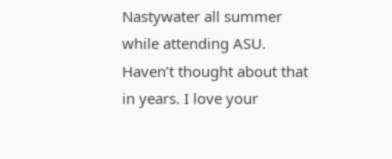Nastywater all summer while attending ASU. Haven’t thought about that in years. I love your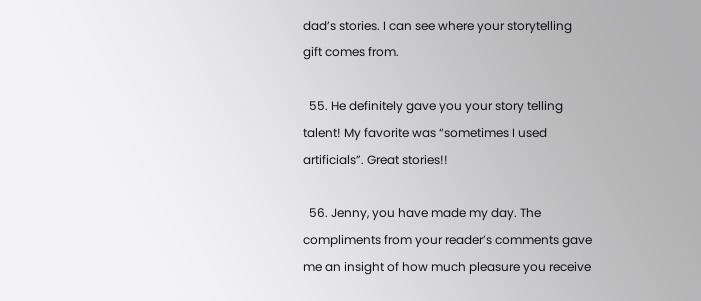dad’s stories. I can see where your storytelling gift comes from.

  55. He definitely gave you your story telling talent! My favorite was “sometimes I used artificials”. Great stories!!

  56. Jenny, you have made my day. The compliments from your reader’s comments gave me an insight of how much pleasure you receive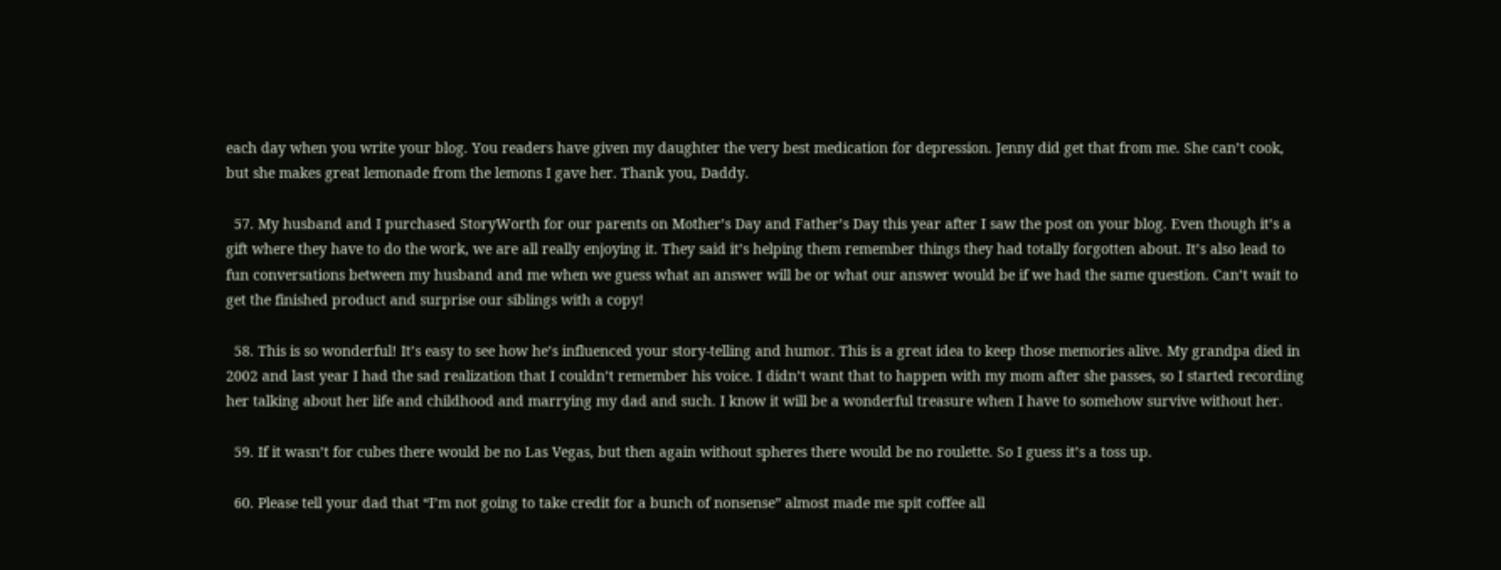each day when you write your blog. You readers have given my daughter the very best medication for depression. Jenny did get that from me. She can’t cook, but she makes great lemonade from the lemons I gave her. Thank you, Daddy.

  57. My husband and I purchased StoryWorth for our parents on Mother’s Day and Father’s Day this year after I saw the post on your blog. Even though it’s a gift where they have to do the work, we are all really enjoying it. They said it’s helping them remember things they had totally forgotten about. It’s also lead to fun conversations between my husband and me when we guess what an answer will be or what our answer would be if we had the same question. Can’t wait to get the finished product and surprise our siblings with a copy!

  58. This is so wonderful! It’s easy to see how he’s influenced your story-telling and humor. This is a great idea to keep those memories alive. My grandpa died in 2002 and last year I had the sad realization that I couldn’t remember his voice. I didn’t want that to happen with my mom after she passes, so I started recording her talking about her life and childhood and marrying my dad and such. I know it will be a wonderful treasure when I have to somehow survive without her.

  59. If it wasn’t for cubes there would be no Las Vegas, but then again without spheres there would be no roulette. So I guess it’s a toss up.

  60. Please tell your dad that “I’m not going to take credit for a bunch of nonsense” almost made me spit coffee all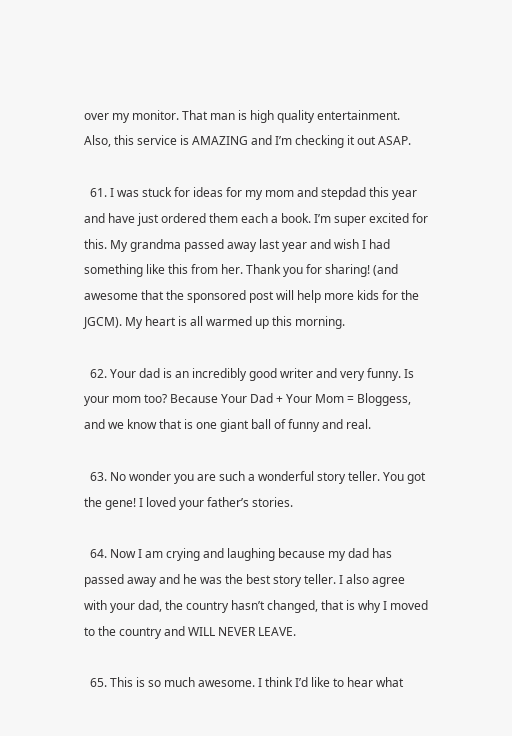over my monitor. That man is high quality entertainment. Also, this service is AMAZING and I’m checking it out ASAP.

  61. I was stuck for ideas for my mom and stepdad this year and have just ordered them each a book. I’m super excited for this. My grandma passed away last year and wish I had something like this from her. Thank you for sharing! (and awesome that the sponsored post will help more kids for the JGCM). My heart is all warmed up this morning.

  62. Your dad is an incredibly good writer and very funny. Is your mom too? Because Your Dad + Your Mom = Bloggess, and we know that is one giant ball of funny and real.

  63. No wonder you are such a wonderful story teller. You got the gene! I loved your father’s stories.

  64. Now I am crying and laughing because my dad has passed away and he was the best story teller. I also agree with your dad, the country hasn’t changed, that is why I moved to the country and WILL NEVER LEAVE.

  65. This is so much awesome. I think I’d like to hear what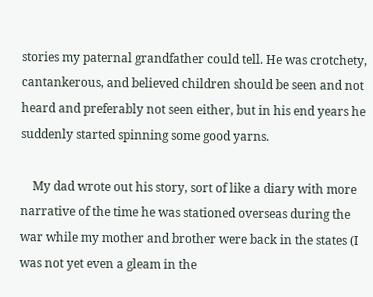stories my paternal grandfather could tell. He was crotchety, cantankerous, and believed children should be seen and not heard and preferably not seen either, but in his end years he suddenly started spinning some good yarns.

    My dad wrote out his story, sort of like a diary with more narrative of the time he was stationed overseas during the war while my mother and brother were back in the states (I was not yet even a gleam in the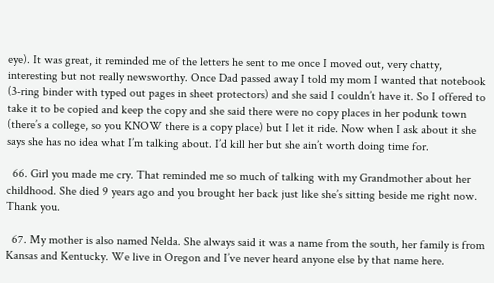eye). It was great, it reminded me of the letters he sent to me once I moved out, very chatty, interesting but not really newsworthy. Once Dad passed away I told my mom I wanted that notebook (3-ring binder with typed out pages in sheet protectors) and she said I couldn’t have it. So I offered to take it to be copied and keep the copy and she said there were no copy places in her podunk town (there’s a college, so you KNOW there is a copy place) but I let it ride. Now when I ask about it she says she has no idea what I’m talking about. I’d kill her but she ain’t worth doing time for.

  66. Girl you made me cry. That reminded me so much of talking with my Grandmother about her childhood. She died 9 years ago and you brought her back just like she’s sitting beside me right now. Thank you.

  67. My mother is also named Nelda. She always said it was a name from the south, her family is from Kansas and Kentucky. We live in Oregon and I’ve never heard anyone else by that name here.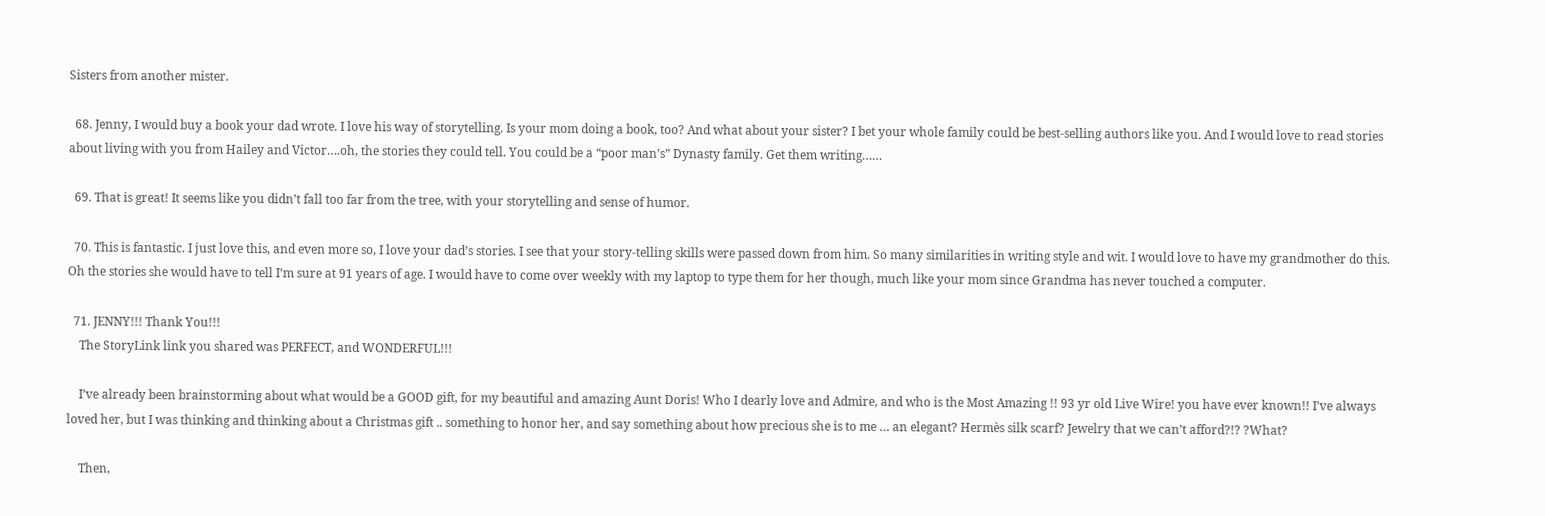Sisters from another mister.

  68. Jenny, I would buy a book your dad wrote. I love his way of storytelling. Is your mom doing a book, too? And what about your sister? I bet your whole family could be best-selling authors like you. And I would love to read stories about living with you from Hailey and Victor….oh, the stories they could tell. You could be a “poor man’s” Dynasty family. Get them writing……

  69. That is great! It seems like you didn’t fall too far from the tree, with your storytelling and sense of humor.

  70. This is fantastic. I just love this, and even more so, I love your dad’s stories. I see that your story-telling skills were passed down from him. So many similarities in writing style and wit. I would love to have my grandmother do this. Oh the stories she would have to tell I’m sure at 91 years of age. I would have to come over weekly with my laptop to type them for her though, much like your mom since Grandma has never touched a computer.

  71. JENNY!!! Thank You!!!
    The StoryLink link you shared was PERFECT, and WONDERFUL!!!

    I’ve already been brainstorming about what would be a GOOD gift, for my beautiful and amazing Aunt Doris! Who I dearly love and Admire, and who is the Most Amazing !! 93 yr old Live Wire! you have ever known!! I’ve always loved her, but I was thinking and thinking about a Christmas gift .. something to honor her, and say something about how precious she is to me … an elegant? Hermès silk scarf? Jewelry that we can’t afford?!? ?What?

    Then,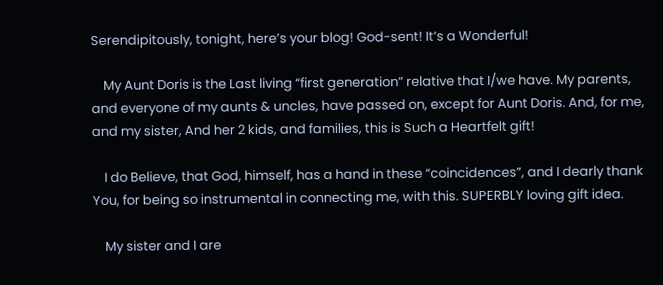Serendipitously, tonight, here’s your blog! God-sent! It’s a Wonderful!

    My Aunt Doris is the Last living “first generation” relative that I/we have. My parents, and everyone of my aunts & uncles, have passed on, except for Aunt Doris. And, for me, and my sister, And her 2 kids, and families, this is Such a Heartfelt gift!

    I do Believe, that God, himself, has a hand in these “coincidences”, and I dearly thank You, for being so instrumental in connecting me, with this. SUPERBLY loving gift idea.

    My sister and I are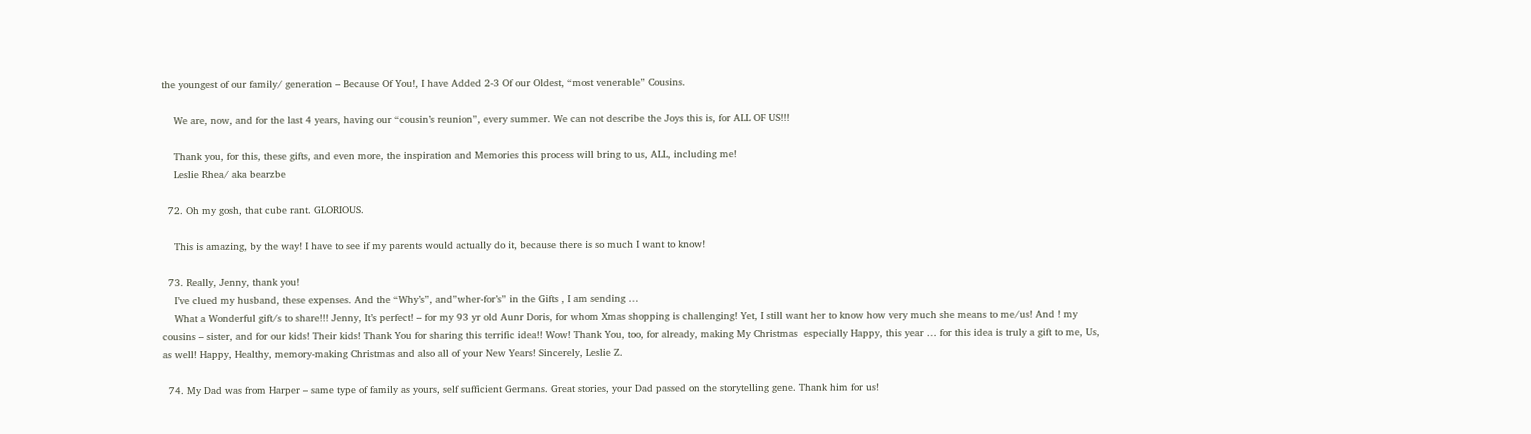the youngest of our family/ generation – Because Of You!, I have Added 2-3 Of our Oldest, “most venerable” Cousins.

    We are, now, and for the last 4 years, having our “cousin’s reunion”, every summer. We can not describe the Joys this is, for ALL OF US!!!

    Thank you, for this, these gifts, and even more, the inspiration and Memories this process will bring to us, ALL, including me!
    Leslie Rhea/ aka bearzbe

  72. Oh my gosh, that cube rant. GLORIOUS.

    This is amazing, by the way! I have to see if my parents would actually do it, because there is so much I want to know!

  73. Really, Jenny, thank you!
    I’ve clued my husband, these expenses. And the “Why’s”, and”wher-for’s” in the Gifts , I am sending …
    What a Wonderful gift/s to share!!! Jenny, It’s perfect! – for my 93 yr old Aunr Doris, for whom Xmas shopping is challenging! Yet, I still want her to know how very much she means to me/us! And ! my cousins – sister, and for our kids! Their kids! Thank You for sharing this terrific idea!! Wow! Thank You, too, for already, making My Christmas  especially Happy, this year … for this idea is truly a gift to me, Us, as well! Happy, Healthy, memory-making Christmas and also all of your New Years! Sincerely, Leslie Z.

  74. My Dad was from Harper – same type of family as yours, self sufficient Germans. Great stories, your Dad passed on the storytelling gene. Thank him for us!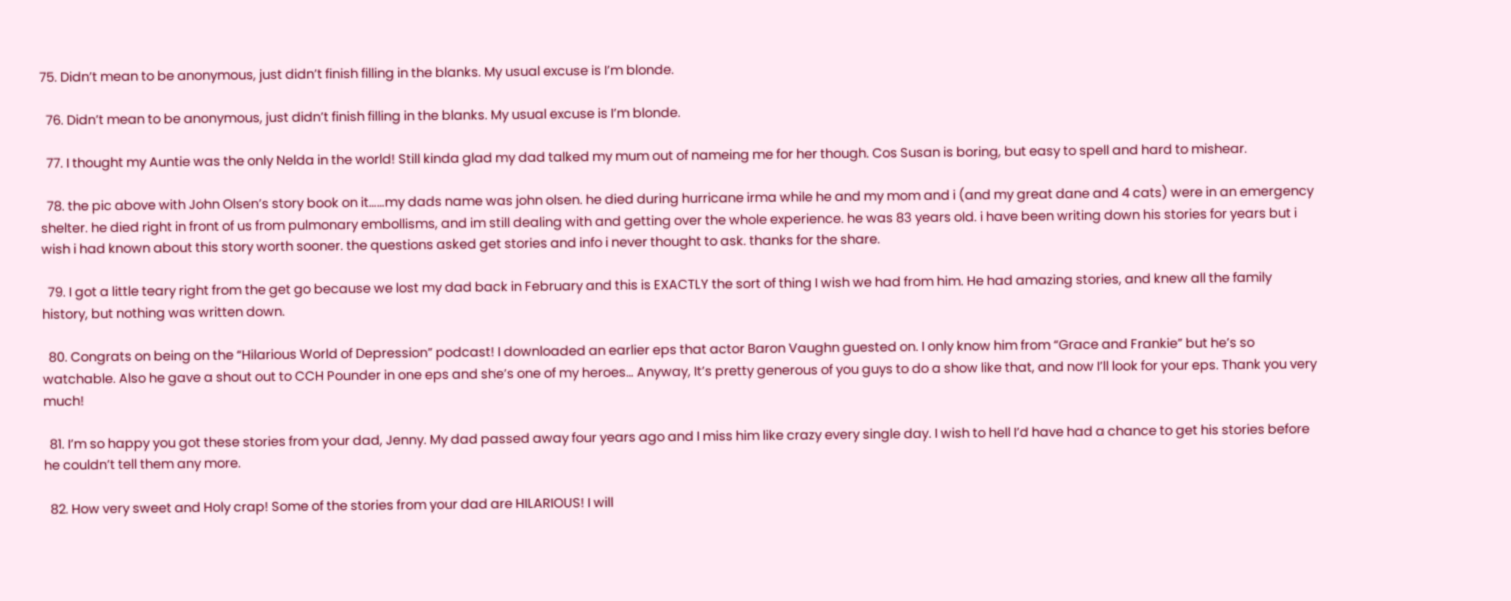75. Didn’t mean to be anonymous, just didn’t finish filling in the blanks. My usual excuse is I’m blonde.

  76. Didn’t mean to be anonymous, just didn’t finish filling in the blanks. My usual excuse is I’m blonde.

  77. I thought my Auntie was the only Nelda in the world! Still kinda glad my dad talked my mum out of nameing me for her though. Cos Susan is boring, but easy to spell and hard to mishear.

  78. the pic above with John Olsen’s story book on it……my dads name was john olsen. he died during hurricane irma while he and my mom and i (and my great dane and 4 cats) were in an emergency shelter. he died right in front of us from pulmonary embollisms, and im still dealing with and getting over the whole experience. he was 83 years old. i have been writing down his stories for years but i wish i had known about this story worth sooner. the questions asked get stories and info i never thought to ask. thanks for the share.

  79. I got a little teary right from the get go because we lost my dad back in February and this is EXACTLY the sort of thing I wish we had from him. He had amazing stories, and knew all the family history, but nothing was written down.

  80. Congrats on being on the “Hilarious World of Depression” podcast! I downloaded an earlier eps that actor Baron Vaughn guested on. I only know him from “Grace and Frankie” but he’s so watchable. Also he gave a shout out to CCH Pounder in one eps and she’s one of my heroes… Anyway, It’s pretty generous of you guys to do a show like that, and now I’ll look for your eps. Thank you very much!

  81. I’m so happy you got these stories from your dad, Jenny. My dad passed away four years ago and I miss him like crazy every single day. I wish to hell I’d have had a chance to get his stories before he couldn’t tell them any more.

  82. How very sweet and Holy crap! Some of the stories from your dad are HILARIOUS! I will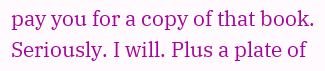pay you for a copy of that book. Seriously. I will. Plus a plate of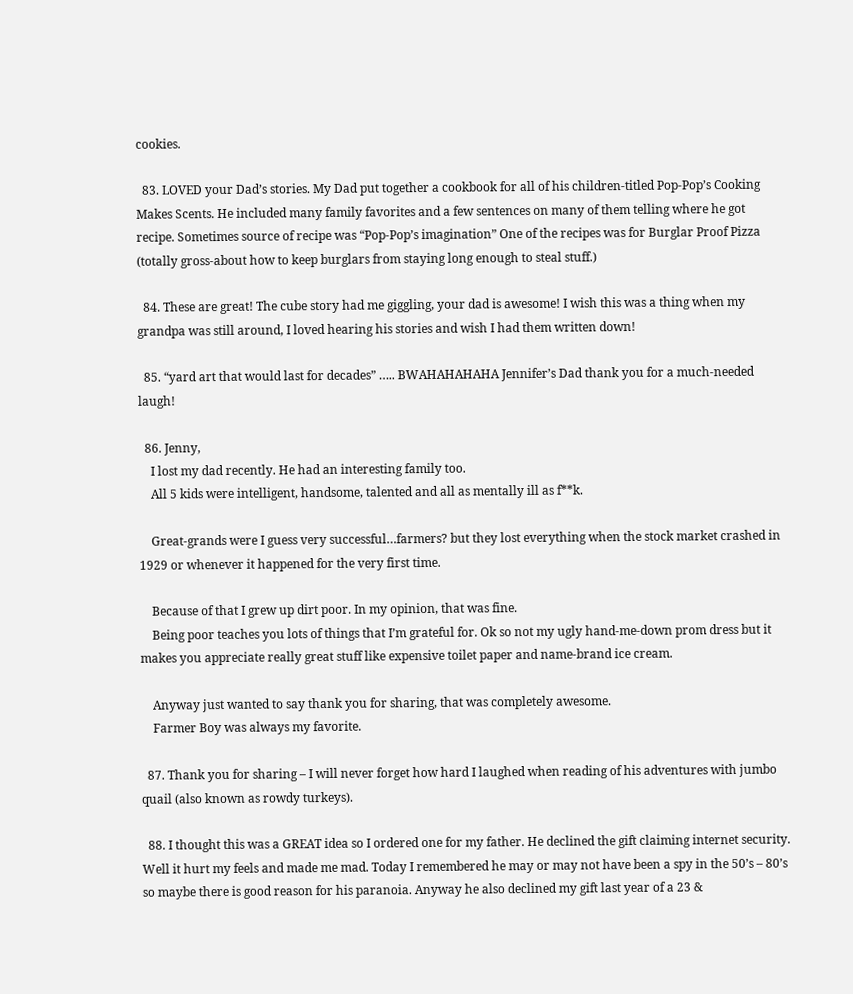cookies.

  83. LOVED your Dad’s stories. My Dad put together a cookbook for all of his children-titled Pop-Pop’s Cooking Makes Scents. He included many family favorites and a few sentences on many of them telling where he got recipe. Sometimes source of recipe was “Pop-Pop’s imagination” One of the recipes was for Burglar Proof Pizza (totally gross-about how to keep burglars from staying long enough to steal stuff.)

  84. These are great! The cube story had me giggling, your dad is awesome! I wish this was a thing when my grandpa was still around, I loved hearing his stories and wish I had them written down!

  85. “yard art that would last for decades” ….. BWAHAHAHAHA Jennifer’s Dad thank you for a much-needed laugh!

  86. Jenny,
    I lost my dad recently. He had an interesting family too.
    All 5 kids were intelligent, handsome, talented and all as mentally ill as f**k.

    Great-grands were I guess very successful…farmers? but they lost everything when the stock market crashed in 1929 or whenever it happened for the very first time.

    Because of that I grew up dirt poor. In my opinion, that was fine.
    Being poor teaches you lots of things that I’m grateful for. Ok so not my ugly hand-me-down prom dress but it makes you appreciate really great stuff like expensive toilet paper and name-brand ice cream.

    Anyway just wanted to say thank you for sharing, that was completely awesome.
    Farmer Boy was always my favorite.

  87. Thank you for sharing – I will never forget how hard I laughed when reading of his adventures with jumbo quail (also known as rowdy turkeys).

  88. I thought this was a GREAT idea so I ordered one for my father. He declined the gift claiming internet security. Well it hurt my feels and made me mad. Today I remembered he may or may not have been a spy in the 50’s – 80’s so maybe there is good reason for his paranoia. Anyway he also declined my gift last year of a 23 &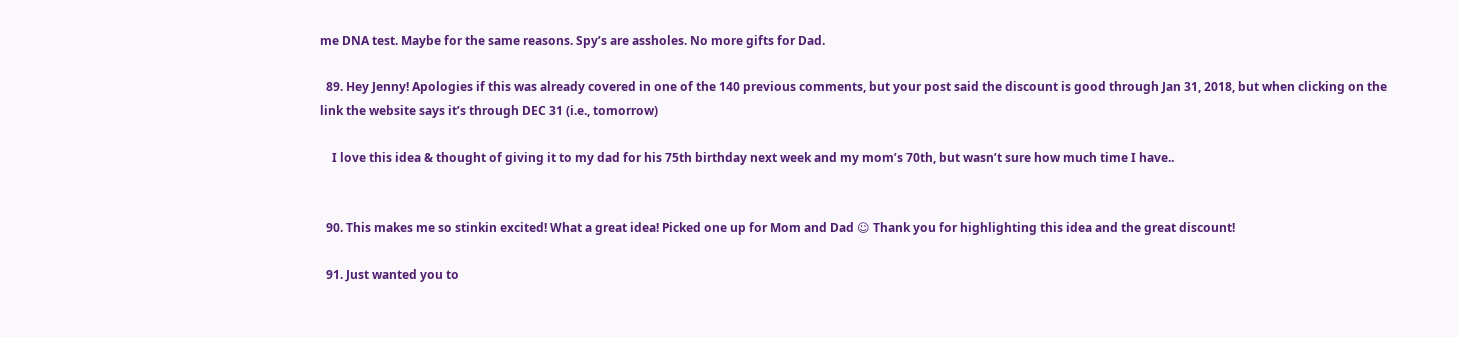me DNA test. Maybe for the same reasons. Spy’s are assholes. No more gifts for Dad.

  89. Hey Jenny! Apologies if this was already covered in one of the 140 previous comments, but your post said the discount is good through Jan 31, 2018, but when clicking on the link the website says it’s through DEC 31 (i.e., tomorrow)

    I love this idea & thought of giving it to my dad for his 75th birthday next week and my mom’s 70th, but wasn’t sure how much time I have..


  90. This makes me so stinkin excited! What a great idea! Picked one up for Mom and Dad ☺ Thank you for highlighting this idea and the great discount!

  91. Just wanted you to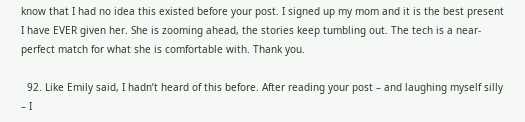know that I had no idea this existed before your post. I signed up my mom and it is the best present I have EVER given her. She is zooming ahead, the stories keep tumbling out. The tech is a near-perfect match for what she is comfortable with. Thank you.

  92. Like Emily said, I hadn’t heard of this before. After reading your post – and laughing myself silly – I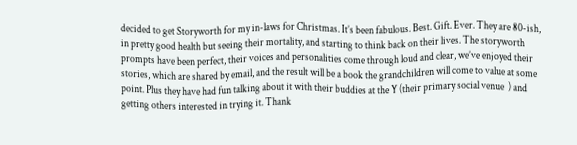decided to get Storyworth for my in-laws for Christmas. It’s been fabulous. Best. Gift. Ever. They are 80-ish, in pretty good health but seeing their mortality, and starting to think back on their lives. The storyworth prompts have been perfect, their voices and personalities come through loud and clear, we’ve enjoyed their stories, which are shared by email, and the result will be a book the grandchildren will come to value at some point. Plus they have had fun talking about it with their buddies at the Y (their primary social venue  ) and getting others interested in trying it. Thank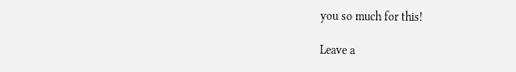you so much for this!

Leave a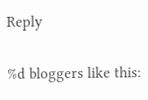Reply

%d bloggers like this: